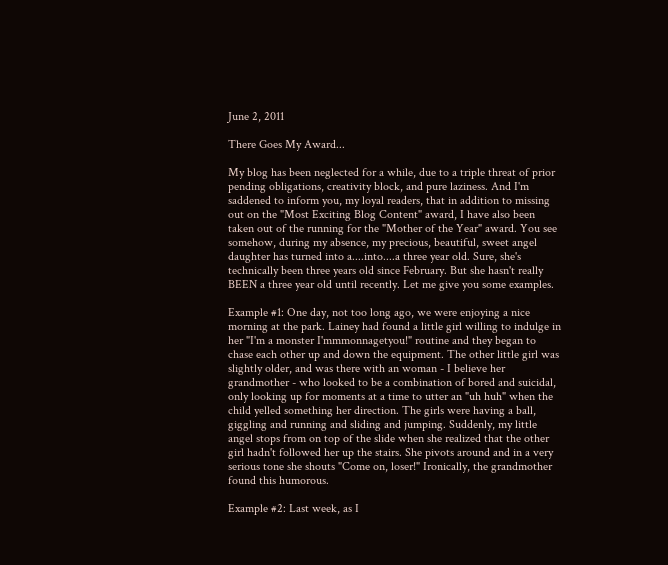June 2, 2011

There Goes My Award...

My blog has been neglected for a while, due to a triple threat of prior pending obligations, creativity block, and pure laziness. And I'm saddened to inform you, my loyal readers, that in addition to missing out on the "Most Exciting Blog Content" award, I have also been taken out of the running for the "Mother of the Year" award. You see somehow, during my absence, my precious, beautiful, sweet angel daughter has turned into a....into....a three year old. Sure, she's technically been three years old since February. But she hasn't really BEEN a three year old until recently. Let me give you some examples.

Example #1: One day, not too long ago, we were enjoying a nice morning at the park. Lainey had found a little girl willing to indulge in her "I'm a monster I'mmmonnagetyou!" routine and they began to chase each other up and down the equipment. The other little girl was slightly older, and was there with an woman - I believe her grandmother - who looked to be a combination of bored and suicidal, only looking up for moments at a time to utter an "uh huh" when the child yelled something her direction. The girls were having a ball, giggling and running and sliding and jumping. Suddenly, my little angel stops from on top of the slide when she realized that the other girl hadn't followed her up the stairs. She pivots around and in a very serious tone she shouts "Come on, loser!" Ironically, the grandmother found this humorous.

Example #2: Last week, as I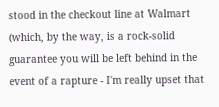stood in the checkout line at Walmart (which, by the way, is a rock-solid guarantee you will be left behind in the event of a rapture - I'm really upset that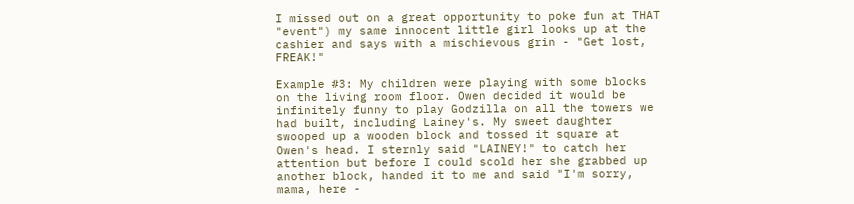I missed out on a great opportunity to poke fun at THAT "event") my same innocent little girl looks up at the cashier and says with a mischievous grin - "Get lost, FREAK!"

Example #3: My children were playing with some blocks on the living room floor. Owen decided it would be infinitely funny to play Godzilla on all the towers we had built, including Lainey's. My sweet daughter swooped up a wooden block and tossed it square at Owen's head. I sternly said "LAINEY!" to catch her attention but before I could scold her she grabbed up another block, handed it to me and said "I'm sorry, mama, here -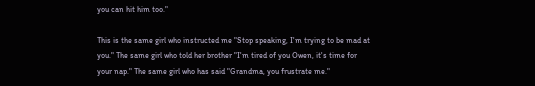you can hit him too."

This is the same girl who instructed me "Stop speaking, I'm trying to be mad at you." The same girl who told her brother "I'm tired of you Owen, it's time for your nap." The same girl who has said "Grandma, you frustrate me."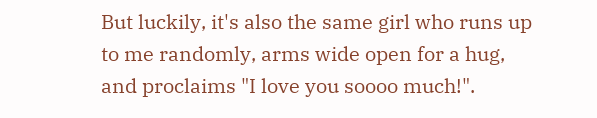But luckily, it's also the same girl who runs up to me randomly, arms wide open for a hug, and proclaims "I love you soooo much!".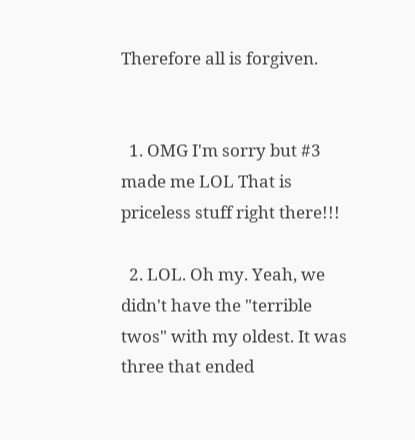Therefore all is forgiven.


  1. OMG I'm sorry but #3 made me LOL That is priceless stuff right there!!!

  2. LOL. Oh my. Yeah, we didn't have the "terrible twos" with my oldest. It was three that ended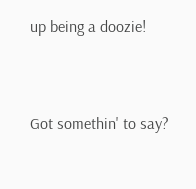up being a doozie!


Got somethin' to say?